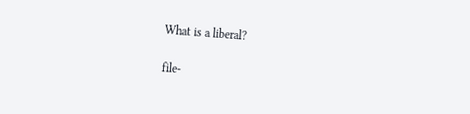What is a liberal?

file-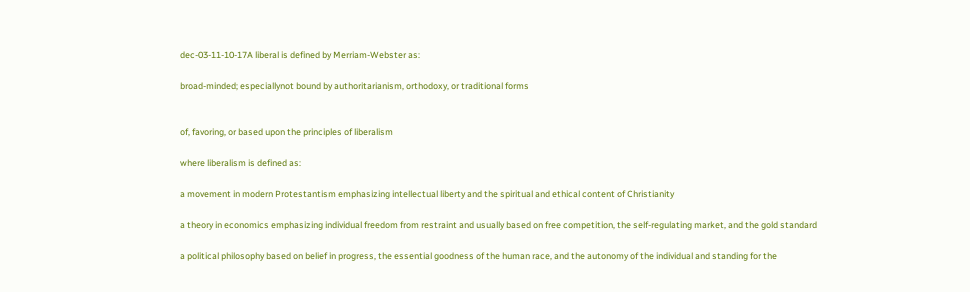dec-03-11-10-17A liberal is defined by Merriam-Webster as:

broad-minded; especiallynot bound by authoritarianism, orthodoxy, or traditional forms


of, favoring, or based upon the principles of liberalism

where liberalism is defined as:

a movement in modern Protestantism emphasizing intellectual liberty and the spiritual and ethical content of Christianity

a theory in economics emphasizing individual freedom from restraint and usually based on free competition, the self-regulating market, and the gold standard

a political philosophy based on belief in progress, the essential goodness of the human race, and the autonomy of the individual and standing for the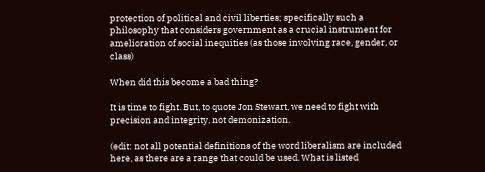protection of political and civil liberties; specifically such a philosophy that considers government as a crucial instrument for amelioration of social inequities (as those involving race, gender, or class)

When did this become a bad thing?

It is time to fight. But, to quote Jon Stewart, we need to fight with precision and integrity, not demonization.

(edit: not all potential definitions of the word liberalism are included here, as there are a range that could be used. What is listed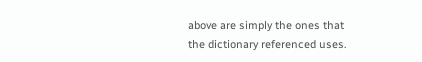above are simply the ones that the dictionary referenced uses.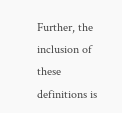Further, the inclusion of these definitions is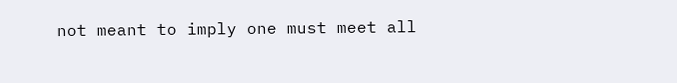not meant to imply one must meet all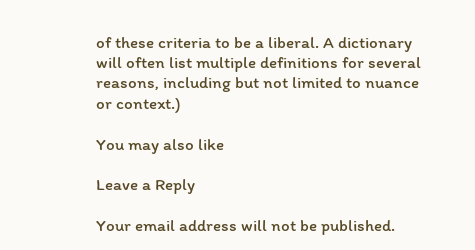of these criteria to be a liberal. A dictionary will often list multiple definitions for several reasons, including but not limited to nuance or context.)

You may also like

Leave a Reply

Your email address will not be published.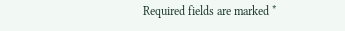Required fields are marked *